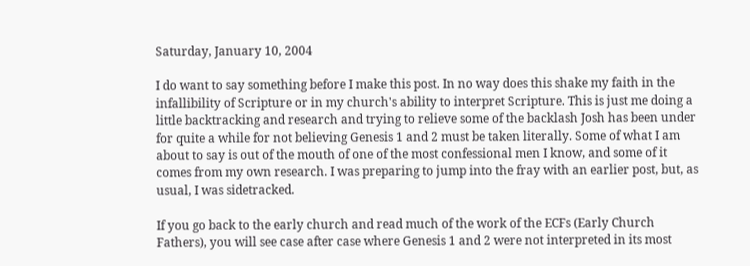Saturday, January 10, 2004

I do want to say something before I make this post. In no way does this shake my faith in the infallibility of Scripture or in my church's ability to interpret Scripture. This is just me doing a little backtracking and research and trying to relieve some of the backlash Josh has been under for quite a while for not believing Genesis 1 and 2 must be taken literally. Some of what I am about to say is out of the mouth of one of the most confessional men I know, and some of it comes from my own research. I was preparing to jump into the fray with an earlier post, but, as usual, I was sidetracked.

If you go back to the early church and read much of the work of the ECFs (Early Church Fathers), you will see case after case where Genesis 1 and 2 were not interpreted in its most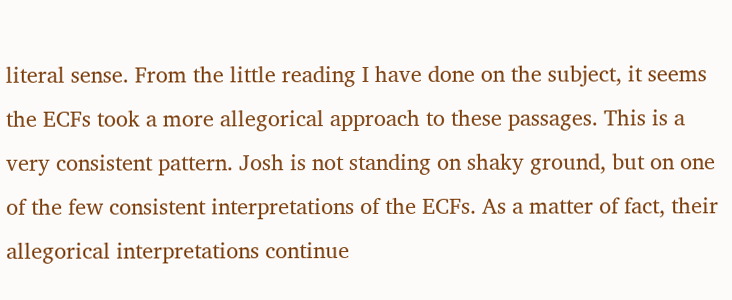literal sense. From the little reading I have done on the subject, it seems the ECFs took a more allegorical approach to these passages. This is a very consistent pattern. Josh is not standing on shaky ground, but on one of the few consistent interpretations of the ECFs. As a matter of fact, their allegorical interpretations continue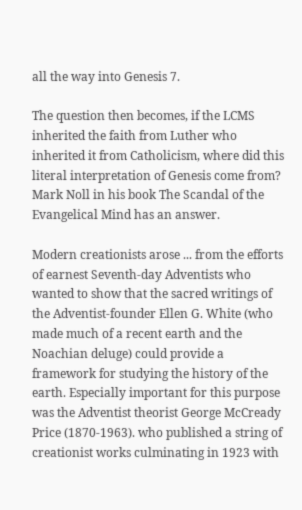all the way into Genesis 7.

The question then becomes, if the LCMS inherited the faith from Luther who inherited it from Catholicism, where did this literal interpretation of Genesis come from? Mark Noll in his book The Scandal of the Evangelical Mind has an answer.

Modern creationists arose ... from the efforts of earnest Seventh-day Adventists who wanted to show that the sacred writings of the Adventist-founder Ellen G. White (who made much of a recent earth and the Noachian deluge) could provide a framework for studying the history of the earth. Especially important for this purpose was the Adventist theorist George McCready Price (1870-1963). who published a string of creationist works culminating in 1923 with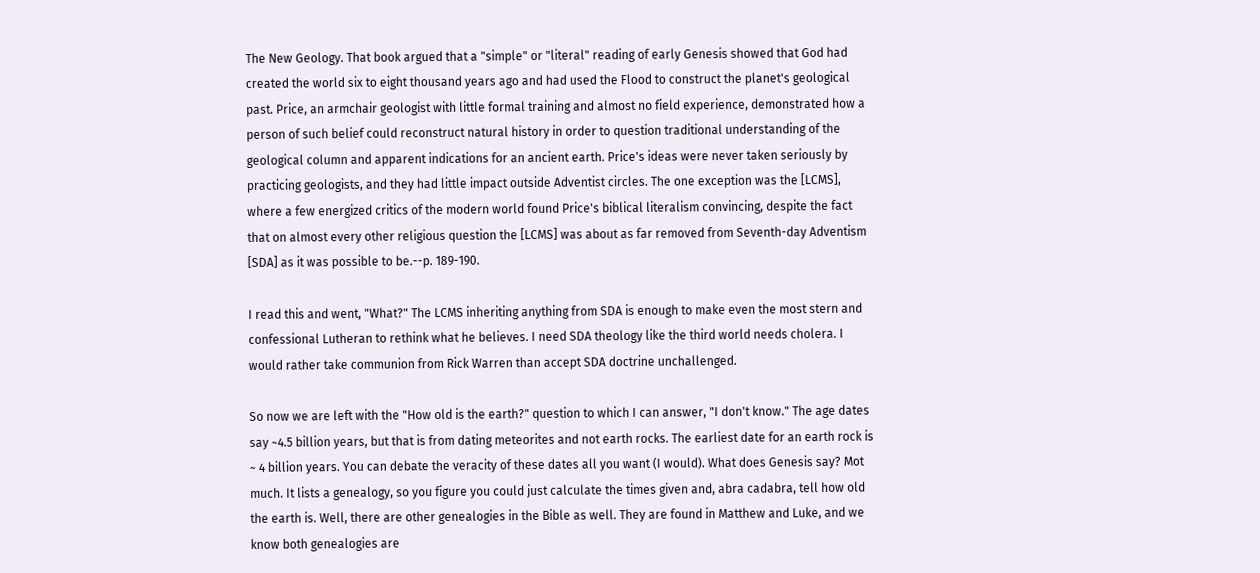The New Geology. That book argued that a "simple" or "literal" reading of early Genesis showed that God had created the world six to eight thousand years ago and had used the Flood to construct the planet's geological past. Price, an armchair geologist with little formal training and almost no field experience, demonstrated how a person of such belief could reconstruct natural history in order to question traditional understanding of the geological column and apparent indications for an ancient earth. Price's ideas were never taken seriously by practicing geologists, and they had little impact outside Adventist circles. The one exception was the [LCMS], where a few energized critics of the modern world found Price's biblical literalism convincing, despite the fact that on almost every other religious question the [LCMS] was about as far removed from Seventh-day Adventism [SDA] as it was possible to be.--p. 189-190.

I read this and went, "What?" The LCMS inheriting anything from SDA is enough to make even the most stern and confessional Lutheran to rethink what he believes. I need SDA theology like the third world needs cholera. I would rather take communion from Rick Warren than accept SDA doctrine unchallenged.

So now we are left with the "How old is the earth?" question to which I can answer, "I don't know." The age dates say ~4.5 billion years, but that is from dating meteorites and not earth rocks. The earliest date for an earth rock is ~ 4 billion years. You can debate the veracity of these dates all you want (I would). What does Genesis say? Mot much. It lists a genealogy, so you figure you could just calculate the times given and, abra cadabra, tell how old the earth is. Well, there are other genealogies in the Bible as well. They are found in Matthew and Luke, and we know both genealogies are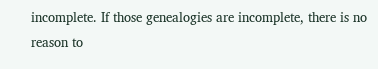incomplete. If those genealogies are incomplete, there is no reason to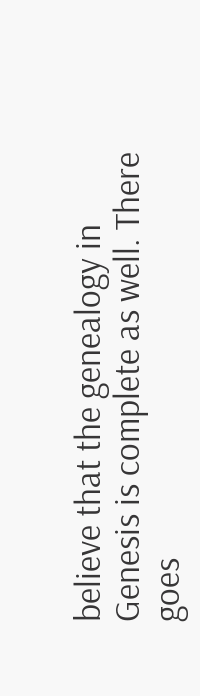believe that the genealogy in Genesis is complete as well. There goes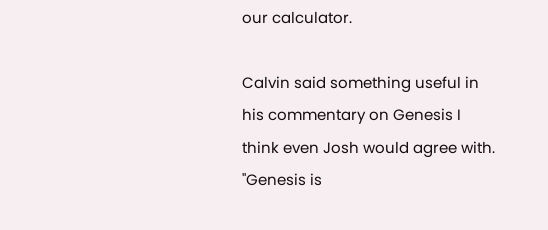our calculator.

Calvin said something useful in his commentary on Genesis I think even Josh would agree with. "Genesis is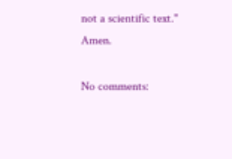not a scientific text." Amen.

No comments: